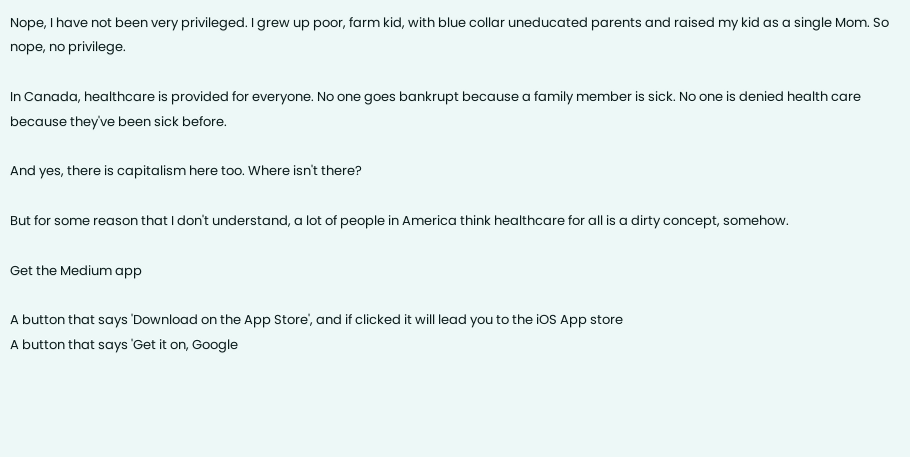Nope, I have not been very privileged. I grew up poor, farm kid, with blue collar uneducated parents and raised my kid as a single Mom. So nope, no privilege.

In Canada, healthcare is provided for everyone. No one goes bankrupt because a family member is sick. No one is denied health care because they've been sick before.

And yes, there is capitalism here too. Where isn't there?

But for some reason that I don't understand, a lot of people in America think healthcare for all is a dirty concept, somehow.

Get the Medium app

A button that says 'Download on the App Store', and if clicked it will lead you to the iOS App store
A button that says 'Get it on, Google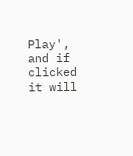Play', and if clicked it will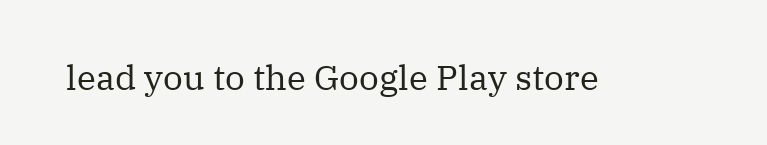lead you to the Google Play store